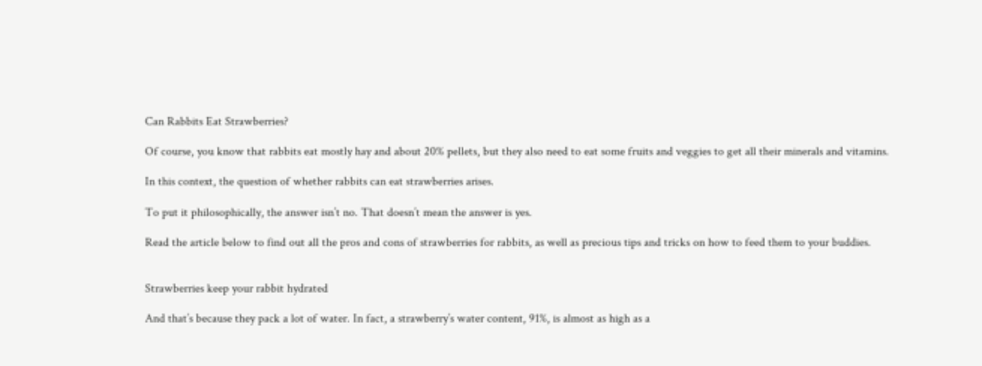Can Rabbits Eat Strawberries?

Of course, you know that rabbits eat mostly hay and about 20% pellets, but they also need to eat some fruits and veggies to get all their minerals and vitamins.

In this context, the question of whether rabbits can eat strawberries arises.

To put it philosophically, the answer isn’t no. That doesn’t mean the answer is yes.

Read the article below to find out all the pros and cons of strawberries for rabbits, as well as precious tips and tricks on how to feed them to your buddies.


Strawberries keep your rabbit hydrated

And that’s because they pack a lot of water. In fact, a strawberry’s water content, 91%, is almost as high as a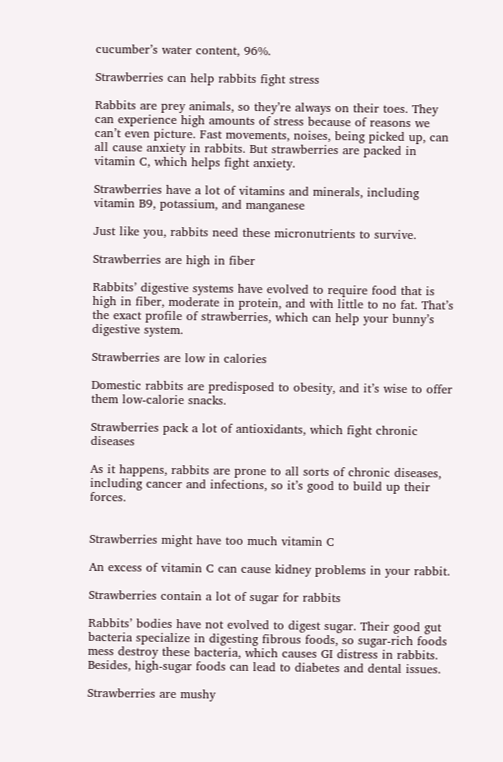cucumber’s water content, 96%.

Strawberries can help rabbits fight stress

Rabbits are prey animals, so they’re always on their toes. They can experience high amounts of stress because of reasons we can’t even picture. Fast movements, noises, being picked up, can all cause anxiety in rabbits. But strawberries are packed in vitamin C, which helps fight anxiety.

Strawberries have a lot of vitamins and minerals, including vitamin B9, potassium, and manganese

Just like you, rabbits need these micronutrients to survive.

Strawberries are high in fiber

Rabbits’ digestive systems have evolved to require food that is high in fiber, moderate in protein, and with little to no fat. That’s the exact profile of strawberries, which can help your bunny’s digestive system.

Strawberries are low in calories

Domestic rabbits are predisposed to obesity, and it’s wise to offer them low-calorie snacks.

Strawberries pack a lot of antioxidants, which fight chronic diseases

As it happens, rabbits are prone to all sorts of chronic diseases, including cancer and infections, so it’s good to build up their forces.


Strawberries might have too much vitamin C

An excess of vitamin C can cause kidney problems in your rabbit.

Strawberries contain a lot of sugar for rabbits

Rabbits’ bodies have not evolved to digest sugar. Their good gut bacteria specialize in digesting fibrous foods, so sugar-rich foods mess destroy these bacteria, which causes GI distress in rabbits. Besides, high-sugar foods can lead to diabetes and dental issues.

Strawberries are mushy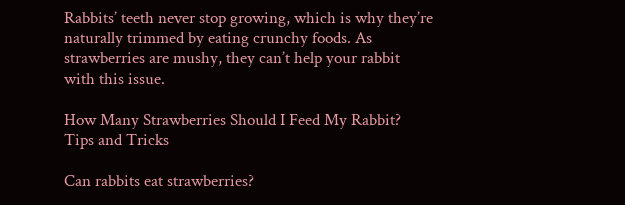Rabbits’ teeth never stop growing, which is why they’re naturally trimmed by eating crunchy foods. As strawberries are mushy, they can’t help your rabbit with this issue.

How Many Strawberries Should I Feed My Rabbit? Tips and Tricks

Can rabbits eat strawberries?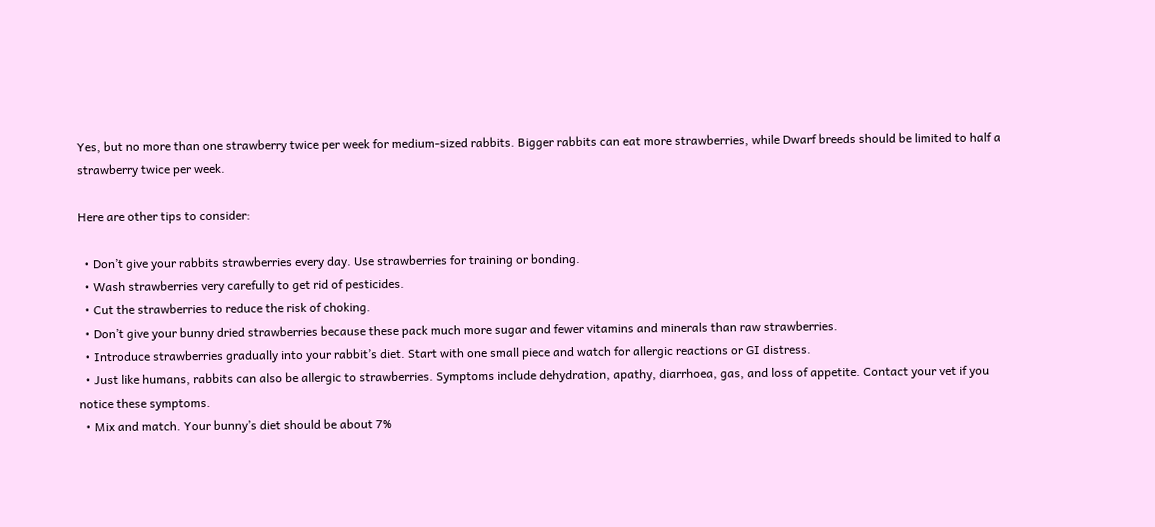Yes, but no more than one strawberry twice per week for medium-sized rabbits. Bigger rabbits can eat more strawberries, while Dwarf breeds should be limited to half a strawberry twice per week.

Here are other tips to consider:

  • Don’t give your rabbits strawberries every day. Use strawberries for training or bonding.
  • Wash strawberries very carefully to get rid of pesticides.
  • Cut the strawberries to reduce the risk of choking.
  • Don’t give your bunny dried strawberries because these pack much more sugar and fewer vitamins and minerals than raw strawberries.
  • Introduce strawberries gradually into your rabbit’s diet. Start with one small piece and watch for allergic reactions or GI distress.
  • Just like humans, rabbits can also be allergic to strawberries. Symptoms include dehydration, apathy, diarrhoea, gas, and loss of appetite. Contact your vet if you notice these symptoms.
  • Mix and match. Your bunny’s diet should be about 7%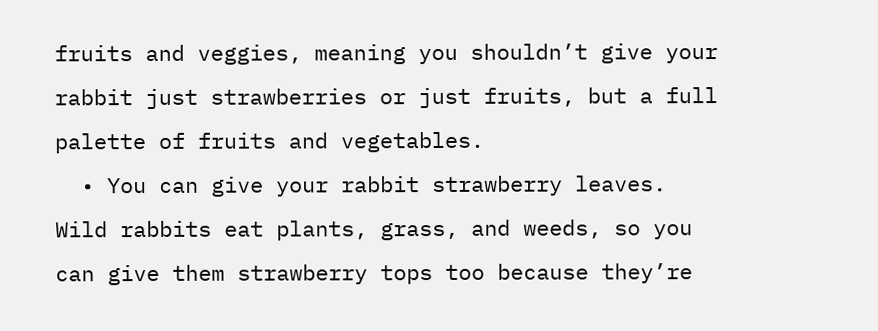fruits and veggies, meaning you shouldn’t give your rabbit just strawberries or just fruits, but a full palette of fruits and vegetables.
  • You can give your rabbit strawberry leaves. Wild rabbits eat plants, grass, and weeds, so you can give them strawberry tops too because they’re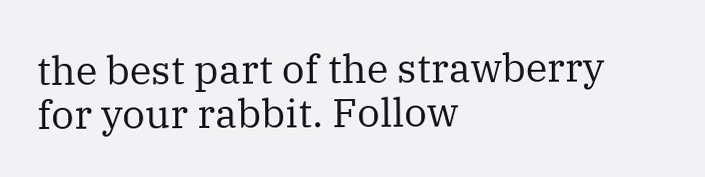the best part of the strawberry for your rabbit. Follow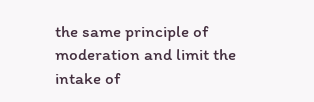the same principle of moderation and limit the intake of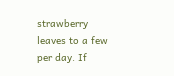strawberry leaves to a few per day. If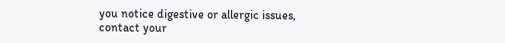you notice digestive or allergic issues, contact your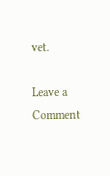vet.

Leave a Comment